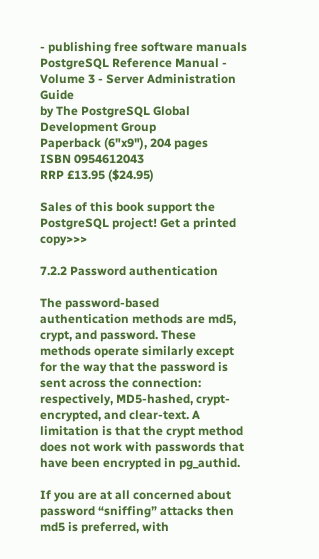- publishing free software manuals
PostgreSQL Reference Manual - Volume 3 - Server Administration Guide
by The PostgreSQL Global Development Group
Paperback (6"x9"), 204 pages
ISBN 0954612043
RRP £13.95 ($24.95)

Sales of this book support the PostgreSQL project! Get a printed copy>>>

7.2.2 Password authentication

The password-based authentication methods are md5, crypt, and password. These methods operate similarly except for the way that the password is sent across the connection: respectively, MD5-hashed, crypt-encrypted, and clear-text. A limitation is that the crypt method does not work with passwords that have been encrypted in pg_authid.

If you are at all concerned about password “sniffing” attacks then md5 is preferred, with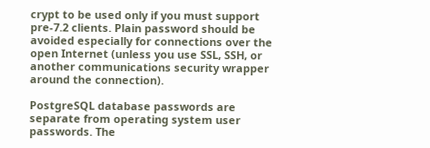crypt to be used only if you must support pre-7.2 clients. Plain password should be avoided especially for connections over the open Internet (unless you use SSL, SSH, or another communications security wrapper around the connection).

PostgreSQL database passwords are separate from operating system user passwords. The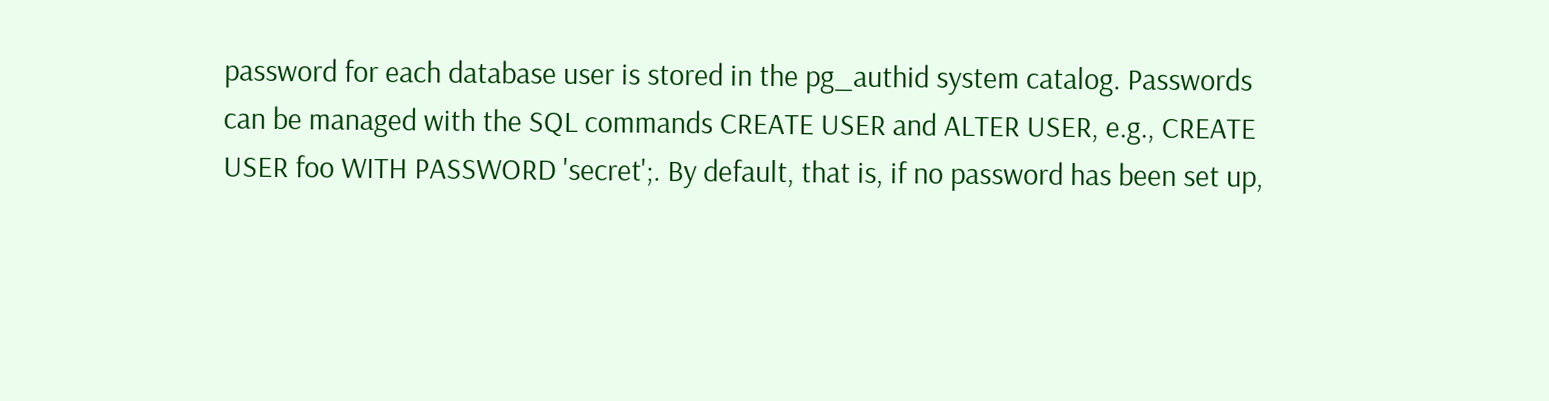password for each database user is stored in the pg_authid system catalog. Passwords can be managed with the SQL commands CREATE USER and ALTER USER, e.g., CREATE USER foo WITH PASSWORD 'secret';. By default, that is, if no password has been set up,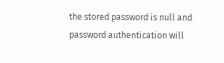the stored password is null and password authentication will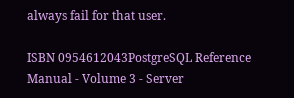always fail for that user.

ISBN 0954612043PostgreSQL Reference Manual - Volume 3 - Server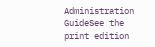Administration GuideSee the print edition